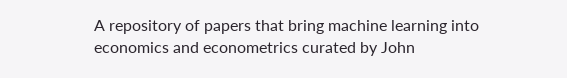A repository of papers that bring machine learning into economics and econometrics curated by John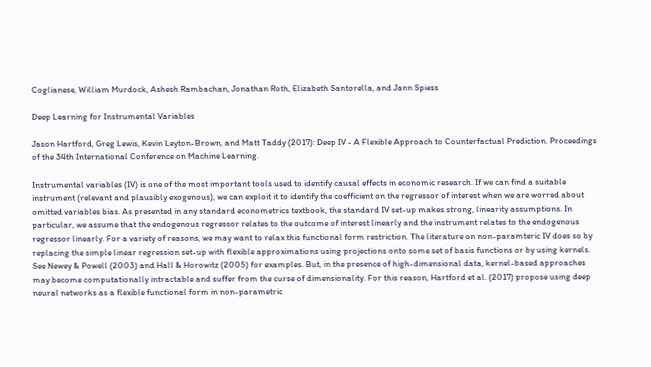Coglianese, William Murdock, Ashesh Rambachan, Jonathan Roth, Elizabeth Santorella, and Jann Spiess

Deep Learning for Instrumental Variables

Jason Hartford, Greg Lewis, Kevin Leyton-Brown, and Matt Taddy (2017): Deep IV - A Flexible Approach to Counterfactual Prediction. Proceedings of the 34th International Conference on Machine Learning.

Instrumental variables (IV) is one of the most important tools used to identify causal effects in economic research. If we can find a suitable instrument (relevant and plausibly exogenous), we can exploit it to identify the coefficient on the regressor of interest when we are worred about omitted variables bias. As presented in any standard econometrics textbook, the standard IV set-up makes strong, linearity assumptions. In particular, we assume that the endogenous regressor relates to the outcome of interest linearly and the instrument relates to the endogenous regressor linearly. For a variety of reasons, we may want to relax this functional form restriction. The literature on non-paramteric IV does so by replacing the simple linear regression set-up with flexible approximations using projections onto some set of basis functions or by using kernels. See Newey & Powell (2003) and Hall & Horowitz (2005) for examples. But, in the presence of high-dimensional data, kernel-based approaches may become computationally intractable and suffer from the curse of dimensionality. For this reason, Hartford et al. (2017) propose using deep neural networks as a flexible functional form in non-parametric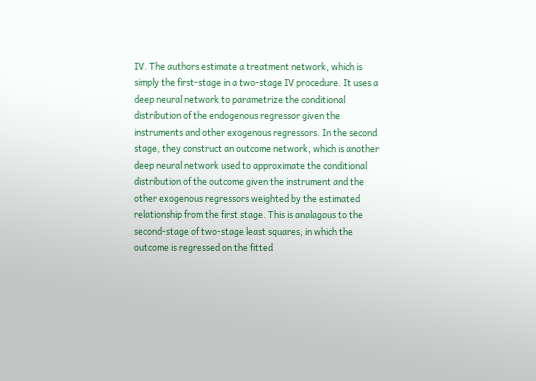IV. The authors estimate a treatment network, which is simply the first-stage in a two-stage IV procedure. It uses a deep neural network to parametrize the conditional distribution of the endogenous regressor given the instruments and other exogenous regressors. In the second stage, they construct an outcome network, which is another deep neural network used to approximate the conditional distribution of the outcome given the instrument and the other exogenous regressors weighted by the estimated relationship from the first stage. This is analagous to the second-stage of two-stage least squares, in which the outcome is regressed on the fitted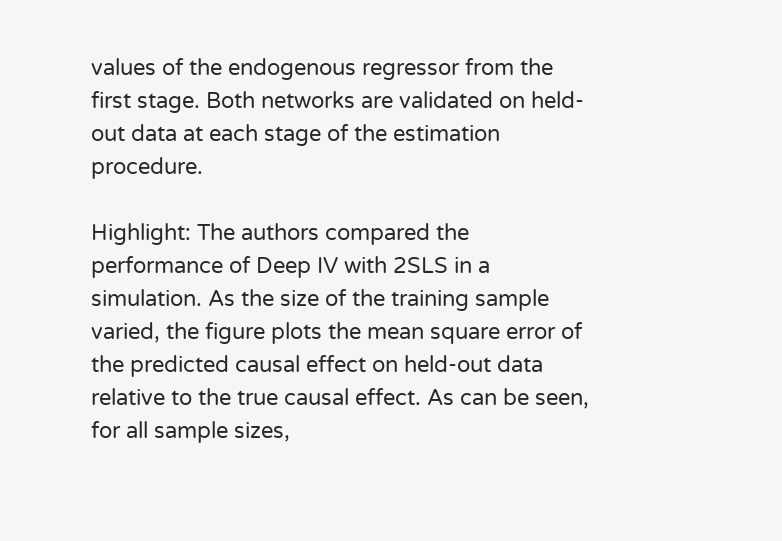values of the endogenous regressor from the first stage. Both networks are validated on held-out data at each stage of the estimation procedure.

Highlight: The authors compared the performance of Deep IV with 2SLS in a simulation. As the size of the training sample varied, the figure plots the mean square error of the predicted causal effect on held-out data relative to the true causal effect. As can be seen, for all sample sizes,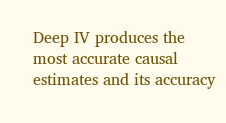Deep IV produces the most accurate causal estimates and its accuracy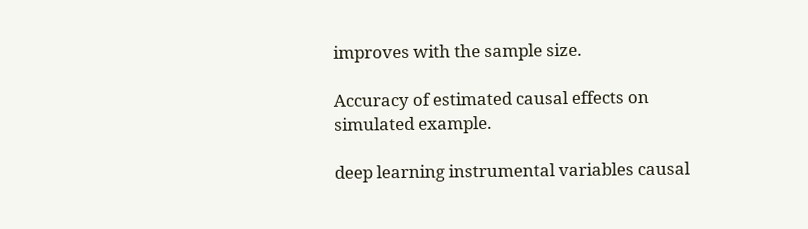improves with the sample size.

Accuracy of estimated causal effects on simulated example.

deep learning instrumental variables causal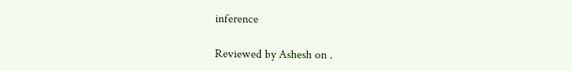inference

Reviewed by Ashesh on .